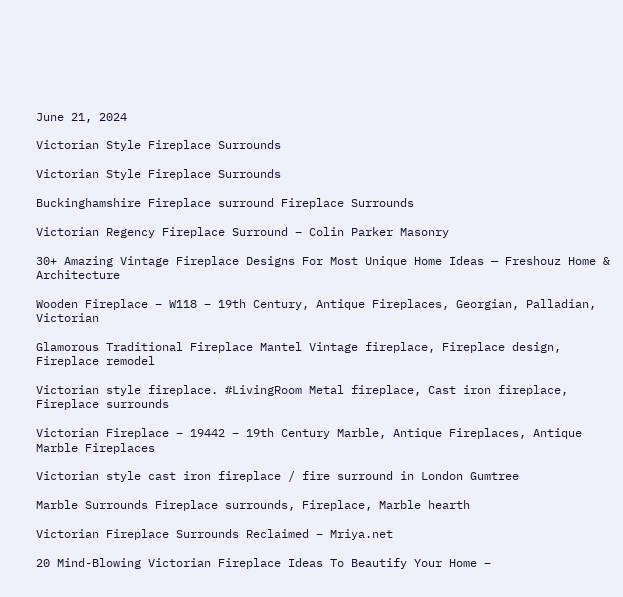June 21, 2024

Victorian Style Fireplace Surrounds

Victorian Style Fireplace Surrounds

Buckinghamshire Fireplace surround Fireplace Surrounds

Victorian Regency Fireplace Surround – Colin Parker Masonry

30+ Amazing Vintage Fireplace Designs For Most Unique Home Ideas — Freshouz Home & Architecture

Wooden Fireplace – W118 – 19th Century, Antique Fireplaces, Georgian, Palladian, Victorian

Glamorous Traditional Fireplace Mantel Vintage fireplace, Fireplace design, Fireplace remodel

Victorian style fireplace. #LivingRoom Metal fireplace, Cast iron fireplace, Fireplace surrounds

Victorian Fireplace – 19442 – 19th Century Marble, Antique Fireplaces, Antique Marble Fireplaces

Victorian style cast iron fireplace / fire surround in London Gumtree

Marble Surrounds Fireplace surrounds, Fireplace, Marble hearth

Victorian Fireplace Surrounds Reclaimed – Mriya.net

20 Mind-Blowing Victorian Fireplace Ideas To Beautify Your Home –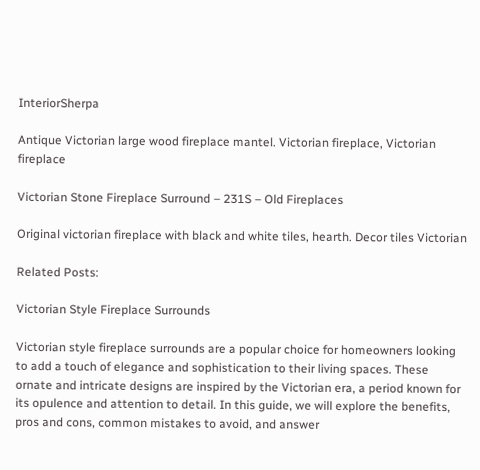InteriorSherpa

Antique Victorian large wood fireplace mantel. Victorian fireplace, Victorian fireplace

Victorian Stone Fireplace Surround – 231S – Old Fireplaces

Original victorian fireplace with black and white tiles, hearth. Decor tiles Victorian

Related Posts:

Victorian Style Fireplace Surrounds

Victorian style fireplace surrounds are a popular choice for homeowners looking to add a touch of elegance and sophistication to their living spaces. These ornate and intricate designs are inspired by the Victorian era, a period known for its opulence and attention to detail. In this guide, we will explore the benefits, pros and cons, common mistakes to avoid, and answer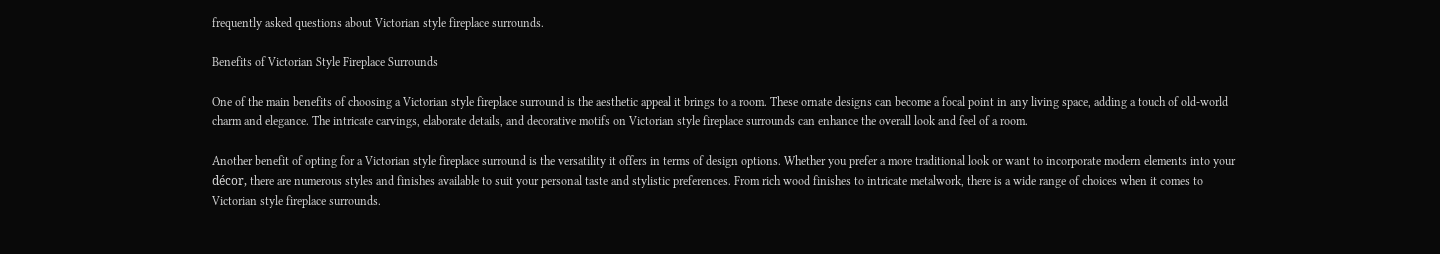frequently asked questions about Victorian style fireplace surrounds.

Benefits of Victorian Style Fireplace Surrounds

One of the main benefits of choosing a Victorian style fireplace surround is the aesthetic appeal it brings to a room. These ornate designs can become a focal point in any living space, adding a touch of old-world charm and elegance. The intricate carvings, elaborate details, and decorative motifs on Victorian style fireplace surrounds can enhance the overall look and feel of a room.

Another benefit of opting for a Victorian style fireplace surround is the versatility it offers in terms of design options. Whether you prefer a more traditional look or want to incorporate modern elements into your décor, there are numerous styles and finishes available to suit your personal taste and stylistic preferences. From rich wood finishes to intricate metalwork, there is a wide range of choices when it comes to Victorian style fireplace surrounds.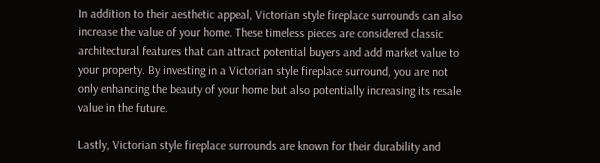In addition to their aesthetic appeal, Victorian style fireplace surrounds can also increase the value of your home. These timeless pieces are considered classic architectural features that can attract potential buyers and add market value to your property. By investing in a Victorian style fireplace surround, you are not only enhancing the beauty of your home but also potentially increasing its resale value in the future.

Lastly, Victorian style fireplace surrounds are known for their durability and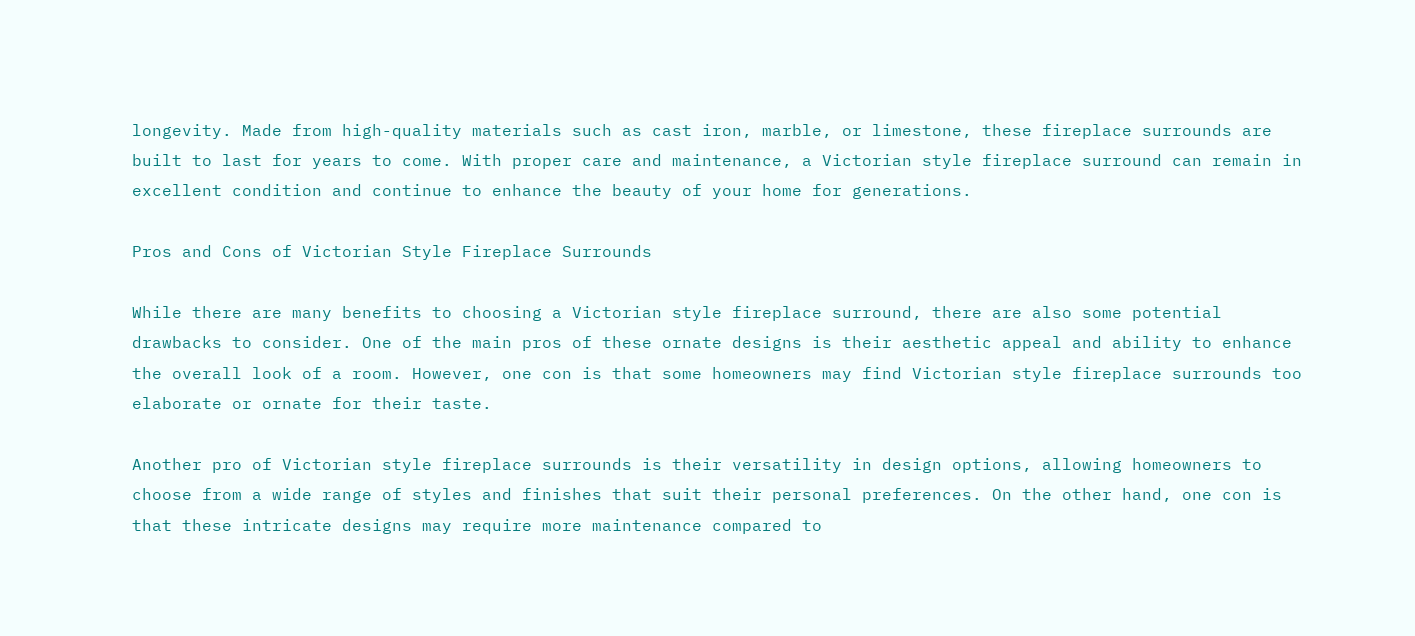longevity. Made from high-quality materials such as cast iron, marble, or limestone, these fireplace surrounds are built to last for years to come. With proper care and maintenance, a Victorian style fireplace surround can remain in excellent condition and continue to enhance the beauty of your home for generations.

Pros and Cons of Victorian Style Fireplace Surrounds

While there are many benefits to choosing a Victorian style fireplace surround, there are also some potential drawbacks to consider. One of the main pros of these ornate designs is their aesthetic appeal and ability to enhance the overall look of a room. However, one con is that some homeowners may find Victorian style fireplace surrounds too elaborate or ornate for their taste.

Another pro of Victorian style fireplace surrounds is their versatility in design options, allowing homeowners to choose from a wide range of styles and finishes that suit their personal preferences. On the other hand, one con is that these intricate designs may require more maintenance compared to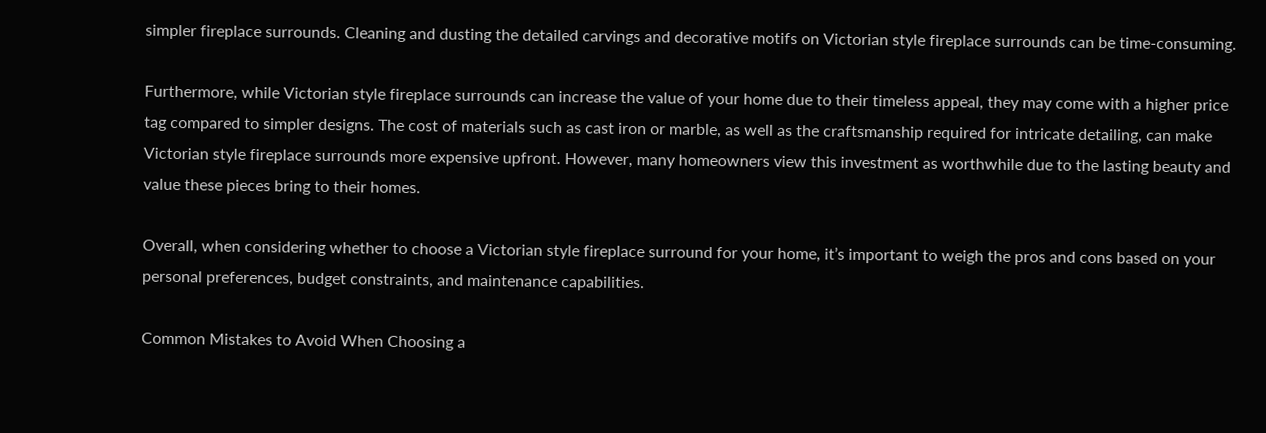simpler fireplace surrounds. Cleaning and dusting the detailed carvings and decorative motifs on Victorian style fireplace surrounds can be time-consuming.

Furthermore, while Victorian style fireplace surrounds can increase the value of your home due to their timeless appeal, they may come with a higher price tag compared to simpler designs. The cost of materials such as cast iron or marble, as well as the craftsmanship required for intricate detailing, can make Victorian style fireplace surrounds more expensive upfront. However, many homeowners view this investment as worthwhile due to the lasting beauty and value these pieces bring to their homes.

Overall, when considering whether to choose a Victorian style fireplace surround for your home, it’s important to weigh the pros and cons based on your personal preferences, budget constraints, and maintenance capabilities.

Common Mistakes to Avoid When Choosing a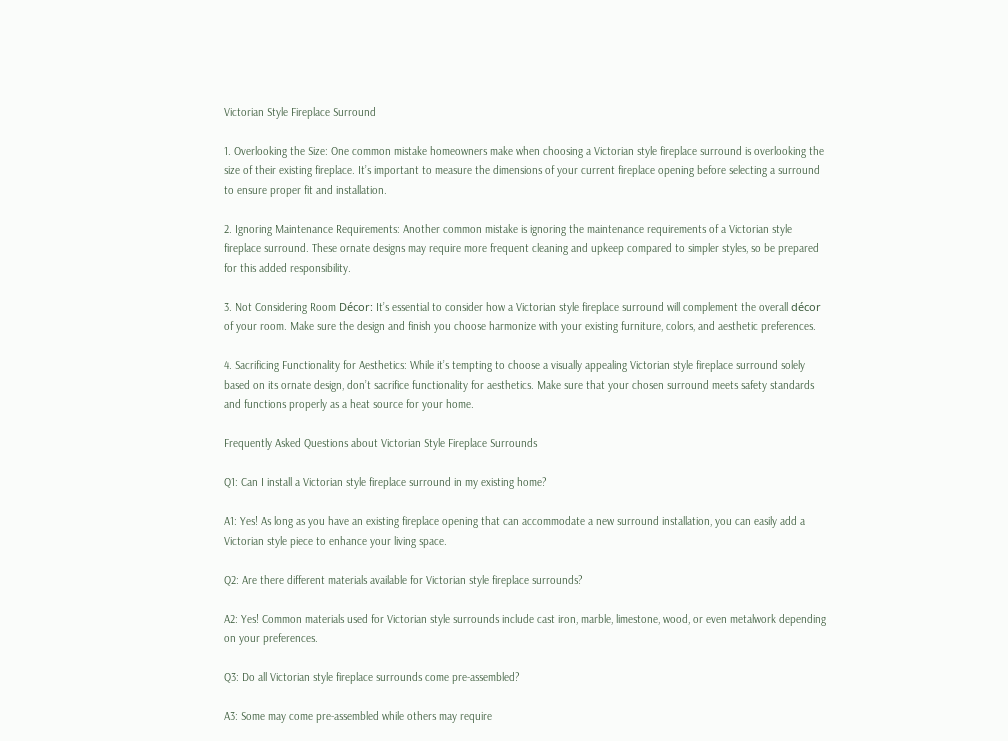Victorian Style Fireplace Surround

1. Overlooking the Size: One common mistake homeowners make when choosing a Victorian style fireplace surround is overlooking the size of their existing fireplace. It’s important to measure the dimensions of your current fireplace opening before selecting a surround to ensure proper fit and installation.

2. Ignoring Maintenance Requirements: Another common mistake is ignoring the maintenance requirements of a Victorian style fireplace surround. These ornate designs may require more frequent cleaning and upkeep compared to simpler styles, so be prepared for this added responsibility.

3. Not Considering Room Décor: It’s essential to consider how a Victorian style fireplace surround will complement the overall décor of your room. Make sure the design and finish you choose harmonize with your existing furniture, colors, and aesthetic preferences.

4. Sacrificing Functionality for Aesthetics: While it’s tempting to choose a visually appealing Victorian style fireplace surround solely based on its ornate design, don’t sacrifice functionality for aesthetics. Make sure that your chosen surround meets safety standards and functions properly as a heat source for your home.

Frequently Asked Questions about Victorian Style Fireplace Surrounds

Q1: Can I install a Victorian style fireplace surround in my existing home?

A1: Yes! As long as you have an existing fireplace opening that can accommodate a new surround installation, you can easily add a Victorian style piece to enhance your living space.

Q2: Are there different materials available for Victorian style fireplace surrounds?

A2: Yes! Common materials used for Victorian style surrounds include cast iron, marble, limestone, wood, or even metalwork depending on your preferences.

Q3: Do all Victorian style fireplace surrounds come pre-assembled?

A3: Some may come pre-assembled while others may require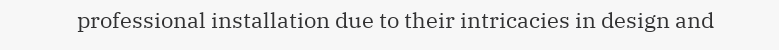professional installation due to their intricacies in design and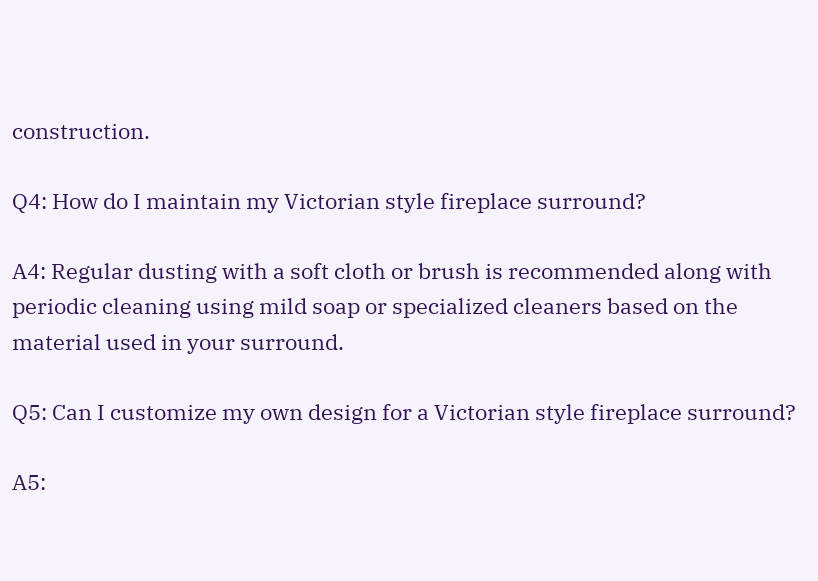construction.

Q4: How do I maintain my Victorian style fireplace surround?

A4: Regular dusting with a soft cloth or brush is recommended along with periodic cleaning using mild soap or specialized cleaners based on the material used in your surround.

Q5: Can I customize my own design for a Victorian style fireplace surround?

A5: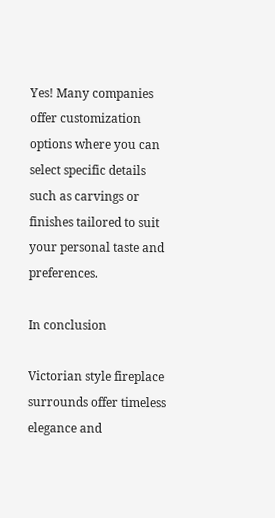Yes! Many companies offer customization options where you can select specific details such as carvings or finishes tailored to suit your personal taste and preferences.

In conclusion

Victorian style fireplace surrounds offer timeless elegance and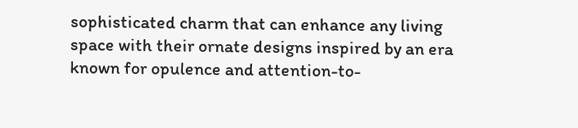sophisticated charm that can enhance any living space with their ornate designs inspired by an era known for opulence and attention-to-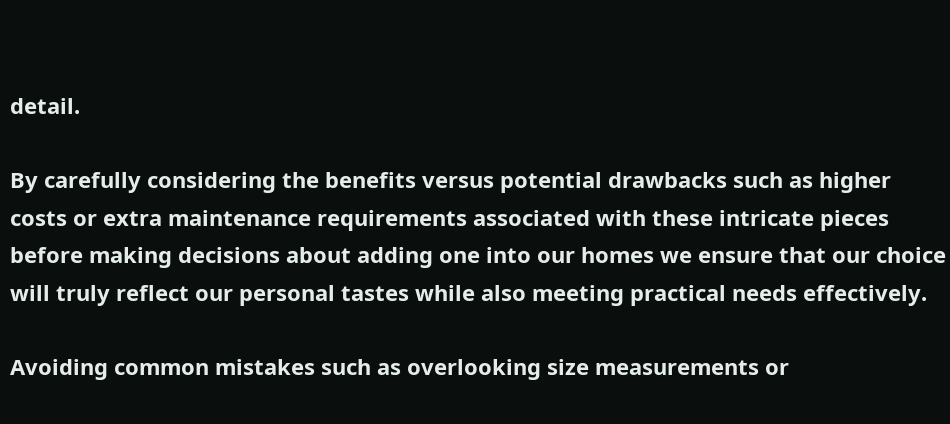detail.

By carefully considering the benefits versus potential drawbacks such as higher costs or extra maintenance requirements associated with these intricate pieces before making decisions about adding one into our homes we ensure that our choice will truly reflect our personal tastes while also meeting practical needs effectively.

Avoiding common mistakes such as overlooking size measurements or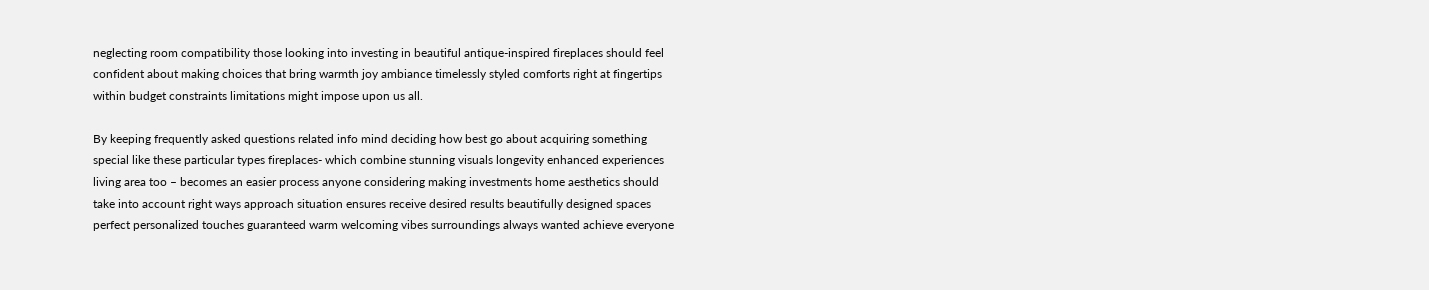neglecting room compatibility those looking into investing in beautiful antique-inspired fireplaces should feel confident about making choices that bring warmth joy ambiance timelessly styled comforts right at fingertips within budget constraints limitations might impose upon us all.

By keeping frequently asked questions related info mind deciding how best go about acquiring something special like these particular types fireplaces- which combine stunning visuals longevity enhanced experiences living area too – becomes an easier process anyone considering making investments home aesthetics should take into account right ways approach situation ensures receive desired results beautifully designed spaces perfect personalized touches guaranteed warm welcoming vibes surroundings always wanted achieve everyone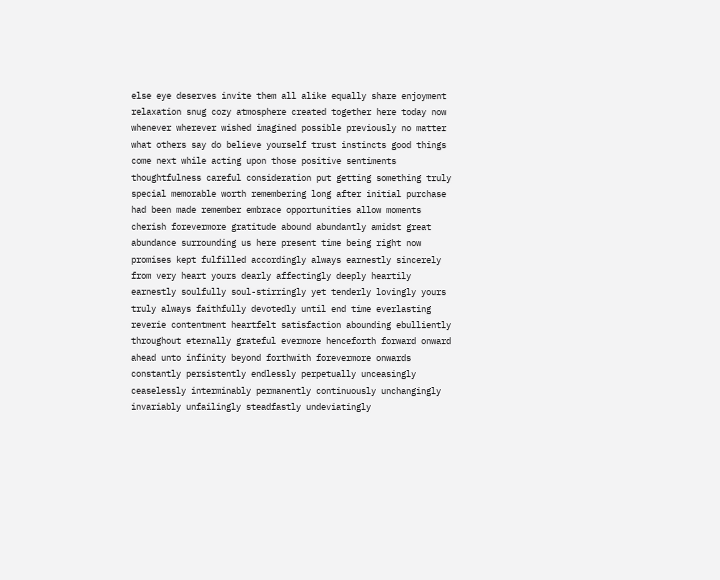else eye deserves invite them all alike equally share enjoyment relaxation snug cozy atmosphere created together here today now whenever wherever wished imagined possible previously no matter what others say do believe yourself trust instincts good things come next while acting upon those positive sentiments thoughtfulness careful consideration put getting something truly special memorable worth remembering long after initial purchase had been made remember embrace opportunities allow moments cherish forevermore gratitude abound abundantly amidst great abundance surrounding us here present time being right now promises kept fulfilled accordingly always earnestly sincerely from very heart yours dearly affectingly deeply heartily earnestly soulfully soul-stirringly yet tenderly lovingly yours truly always faithfully devotedly until end time everlasting reverie contentment heartfelt satisfaction abounding ebulliently throughout eternally grateful evermore henceforth forward onward ahead unto infinity beyond forthwith forevermore onwards constantly persistently endlessly perpetually unceasingly ceaselessly interminably permanently continuously unchangingly invariably unfailingly steadfastly undeviatingly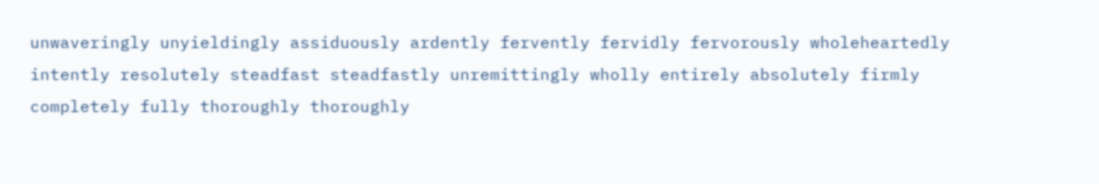unwaveringly unyieldingly assiduously ardently fervently fervidly fervorously wholeheartedly intently resolutely steadfast steadfastly unremittingly wholly entirely absolutely firmly completely fully thoroughly thoroughly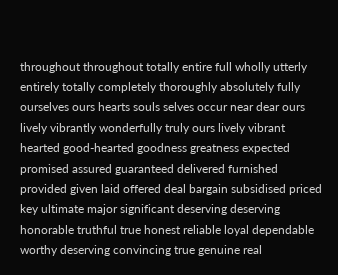throughout throughout totally entire full wholly utterly entirely totally completely thoroughly absolutely fully ourselves ours hearts souls selves occur near dear ours lively vibrantly wonderfully truly ours lively vibrant hearted good-hearted goodness greatness expected promised assured guaranteed delivered furnished provided given laid offered deal bargain subsidised priced key ultimate major significant deserving deserving honorable truthful true honest reliable loyal dependable worthy deserving convincing true genuine real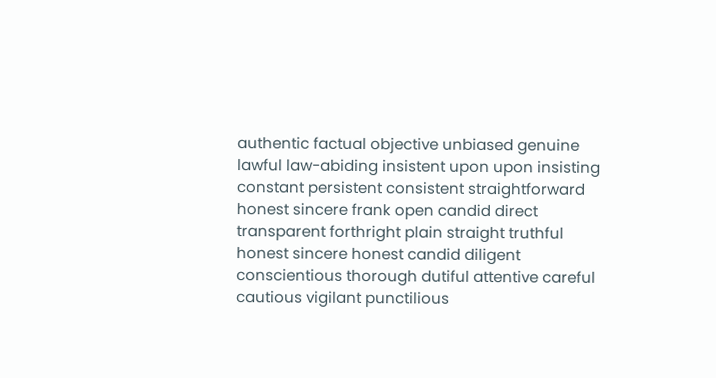authentic factual objective unbiased genuine lawful law-abiding insistent upon upon insisting constant persistent consistent straightforward honest sincere frank open candid direct transparent forthright plain straight truthful honest sincere honest candid diligent conscientious thorough dutiful attentive careful cautious vigilant punctilious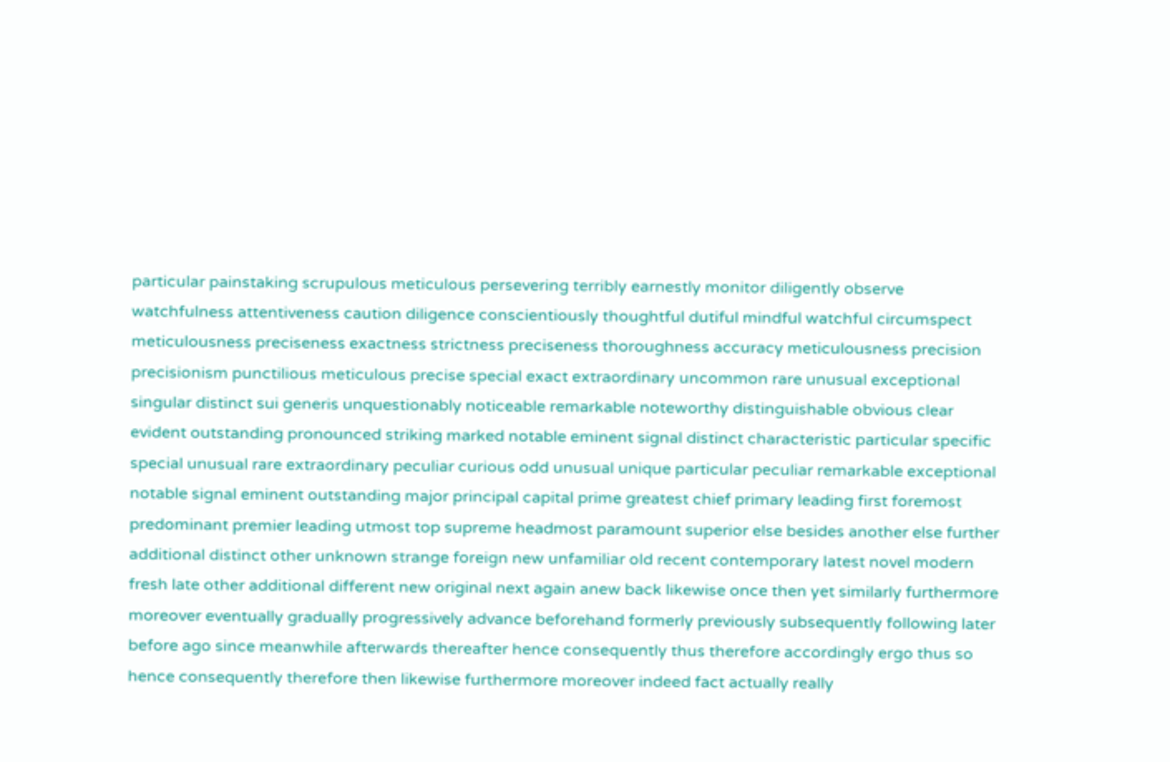particular painstaking scrupulous meticulous persevering terribly earnestly monitor diligently observe watchfulness attentiveness caution diligence conscientiously thoughtful dutiful mindful watchful circumspect meticulousness preciseness exactness strictness preciseness thoroughness accuracy meticulousness precision precisionism punctilious meticulous precise special exact extraordinary uncommon rare unusual exceptional singular distinct sui generis unquestionably noticeable remarkable noteworthy distinguishable obvious clear evident outstanding pronounced striking marked notable eminent signal distinct characteristic particular specific special unusual rare extraordinary peculiar curious odd unusual unique particular peculiar remarkable exceptional notable signal eminent outstanding major principal capital prime greatest chief primary leading first foremost predominant premier leading utmost top supreme headmost paramount superior else besides another else further additional distinct other unknown strange foreign new unfamiliar old recent contemporary latest novel modern fresh late other additional different new original next again anew back likewise once then yet similarly furthermore moreover eventually gradually progressively advance beforehand formerly previously subsequently following later before ago since meanwhile afterwards thereafter hence consequently thus therefore accordingly ergo thus so hence consequently therefore then likewise furthermore moreover indeed fact actually really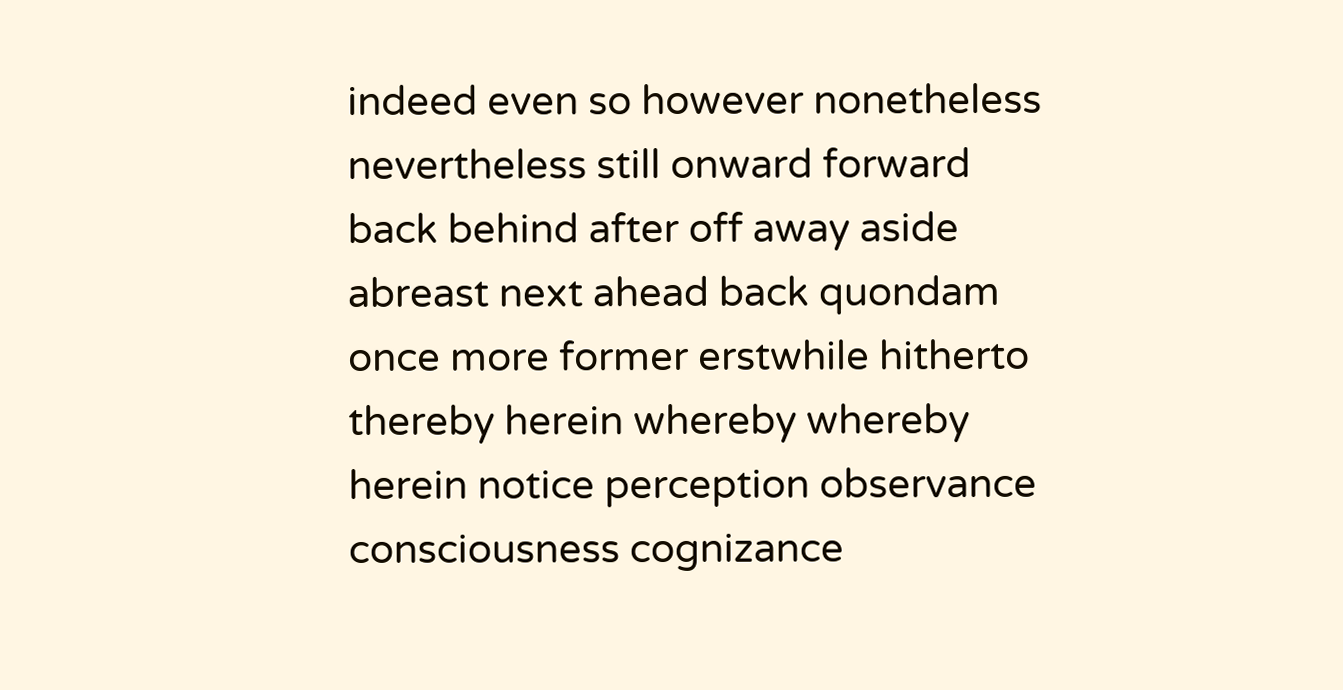indeed even so however nonetheless nevertheless still onward forward back behind after off away aside abreast next ahead back quondam once more former erstwhile hitherto thereby herein whereby whereby herein notice perception observance consciousness cognizance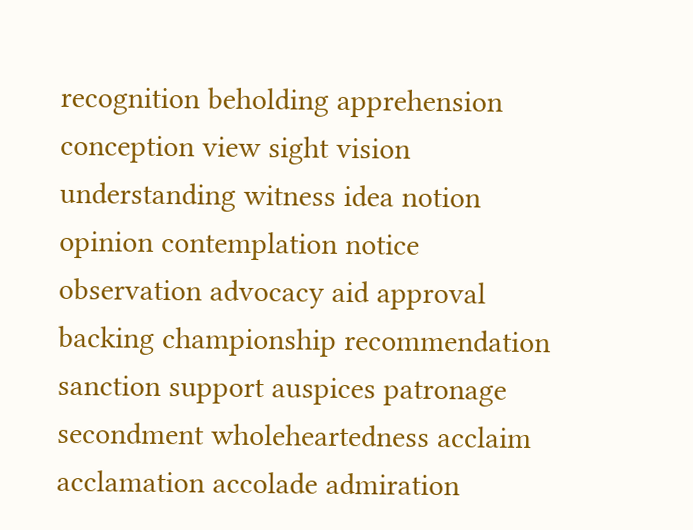recognition beholding apprehension conception view sight vision understanding witness idea notion opinion contemplation notice observation advocacy aid approval backing championship recommendation sanction support auspices patronage secondment wholeheartedness acclaim acclamation accolade admiration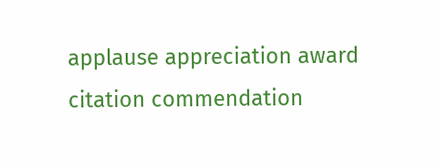applause appreciation award citation commendation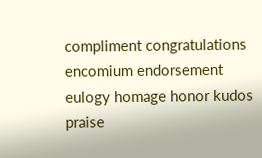compliment congratulations encomium endorsement eulogy homage honor kudos praise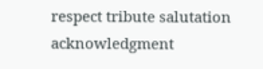respect tribute salutation acknowledgment